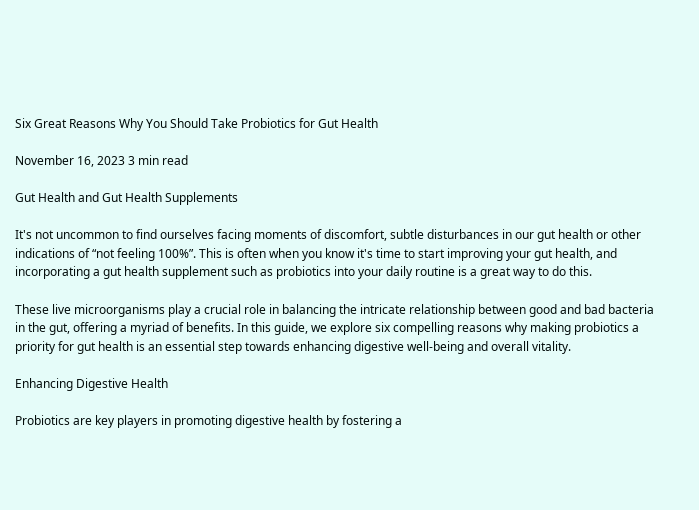Six Great Reasons Why You Should Take Probiotics for Gut Health

November 16, 2023 3 min read

Gut Health and Gut Health Supplements

It's not uncommon to find ourselves facing moments of discomfort, subtle disturbances in our gut health or other indications of “not feeling 100%”. This is often when you know it's time to start improving your gut health, and incorporating a gut health supplement such as probiotics into your daily routine is a great way to do this.

These live microorganisms play a crucial role in balancing the intricate relationship between good and bad bacteria in the gut, offering a myriad of benefits. In this guide, we explore six compelling reasons why making probiotics a priority for gut health is an essential step towards enhancing digestive well-being and overall vitality.

Enhancing Digestive Health

Probiotics are key players in promoting digestive health by fostering a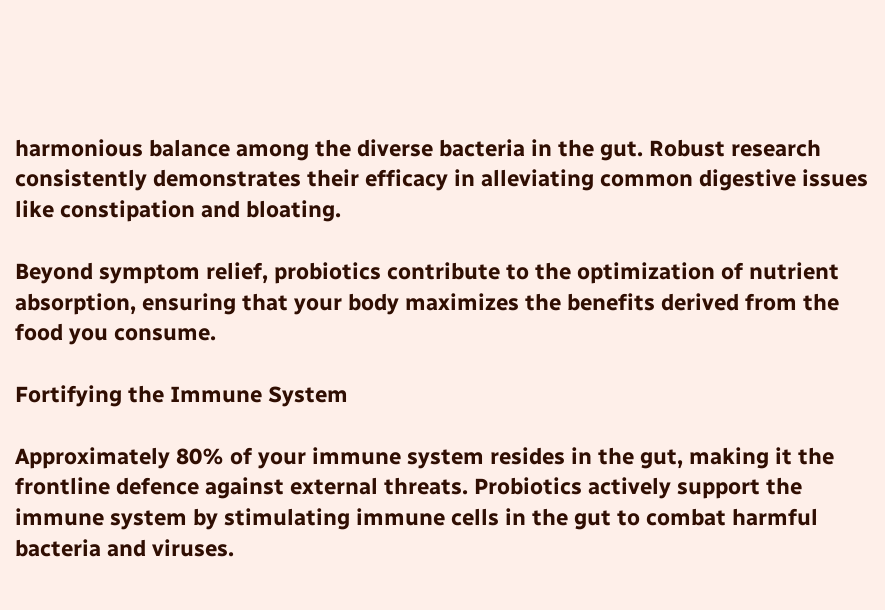harmonious balance among the diverse bacteria in the gut. Robust research consistently demonstrates their efficacy in alleviating common digestive issues like constipation and bloating.

Beyond symptom relief, probiotics contribute to the optimization of nutrient absorption, ensuring that your body maximizes the benefits derived from the food you consume.

Fortifying the Immune System

Approximately 80% of your immune system resides in the gut, making it the frontline defence against external threats. Probiotics actively support the immune system by stimulating immune cells in the gut to combat harmful bacteria and viruses.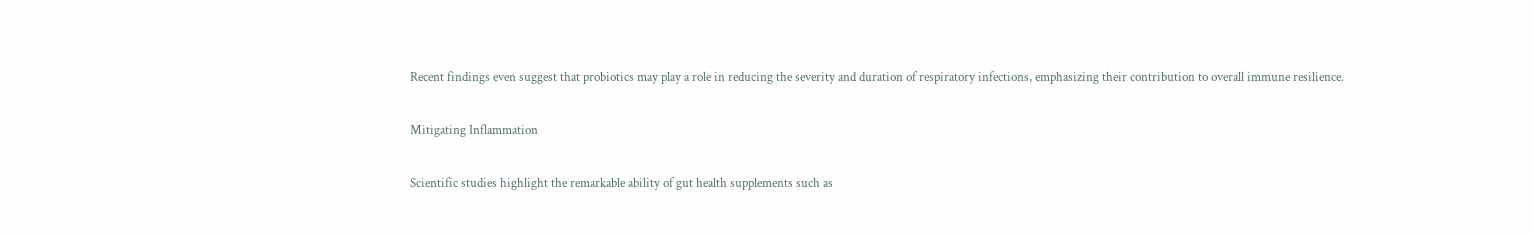Recent findings even suggest that probiotics may play a role in reducing the severity and duration of respiratory infections, emphasizing their contribution to overall immune resilience.

Mitigating Inflammation

Scientific studies highlight the remarkable ability of gut health supplements such as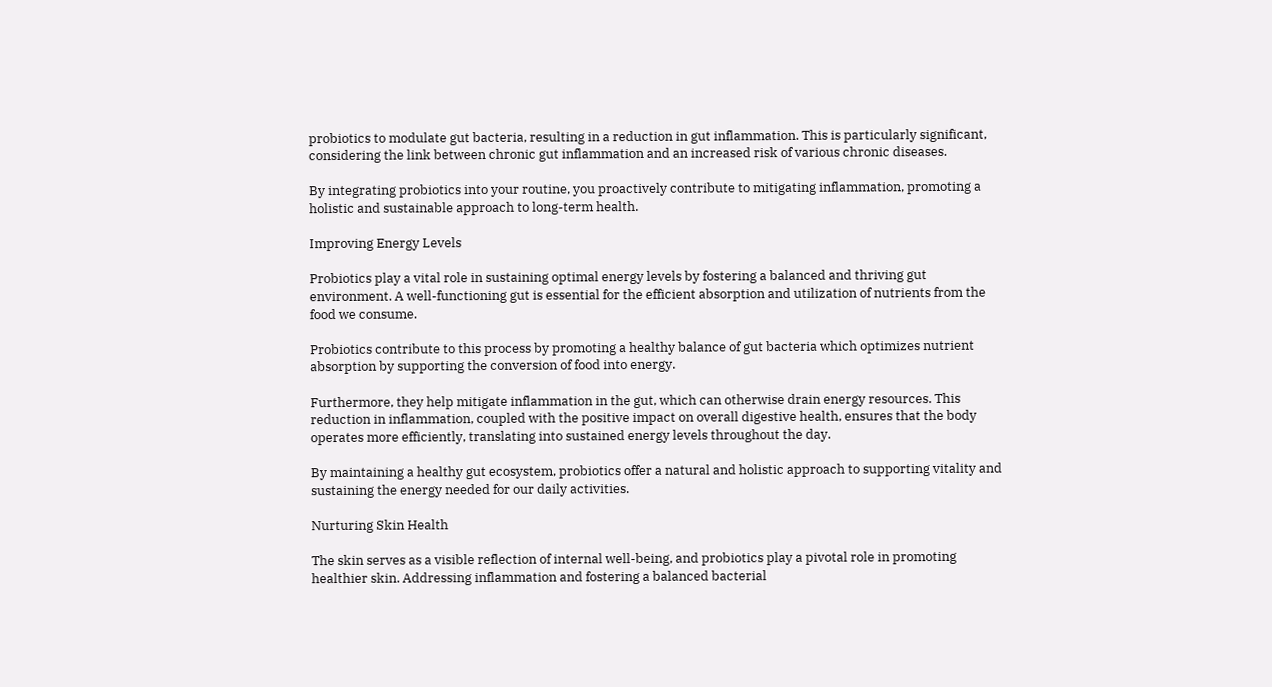probiotics to modulate gut bacteria, resulting in a reduction in gut inflammation. This is particularly significant, considering the link between chronic gut inflammation and an increased risk of various chronic diseases.

By integrating probiotics into your routine, you proactively contribute to mitigating inflammation, promoting a holistic and sustainable approach to long-term health.

Improving Energy Levels

Probiotics play a vital role in sustaining optimal energy levels by fostering a balanced and thriving gut environment. A well-functioning gut is essential for the efficient absorption and utilization of nutrients from the food we consume.

Probiotics contribute to this process by promoting a healthy balance of gut bacteria which optimizes nutrient absorption by supporting the conversion of food into energy.

Furthermore, they help mitigate inflammation in the gut, which can otherwise drain energy resources. This reduction in inflammation, coupled with the positive impact on overall digestive health, ensures that the body operates more efficiently, translating into sustained energy levels throughout the day.

By maintaining a healthy gut ecosystem, probiotics offer a natural and holistic approach to supporting vitality and sustaining the energy needed for our daily activities.

Nurturing Skin Health

The skin serves as a visible reflection of internal well-being, and probiotics play a pivotal role in promoting healthier skin. Addressing inflammation and fostering a balanced bacterial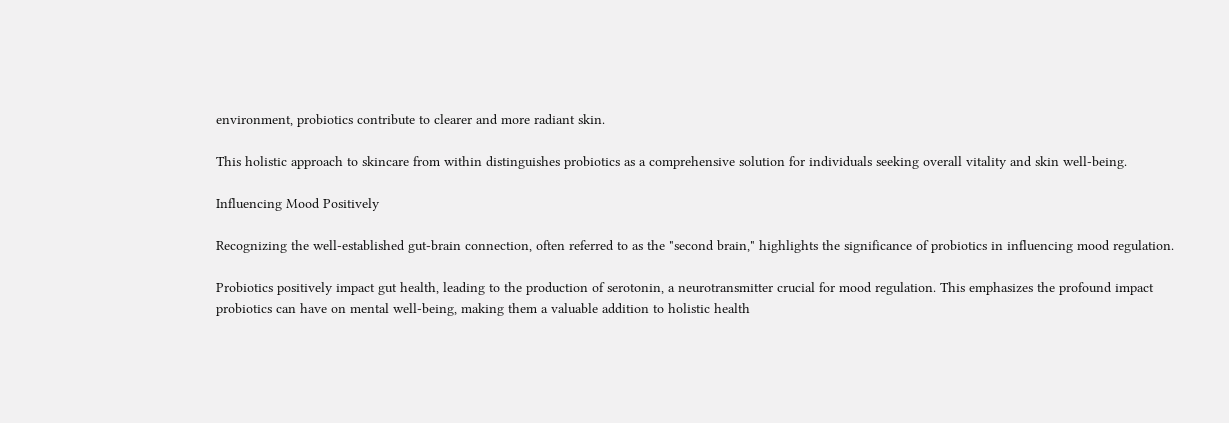environment, probiotics contribute to clearer and more radiant skin.

This holistic approach to skincare from within distinguishes probiotics as a comprehensive solution for individuals seeking overall vitality and skin well-being.

Influencing Mood Positively

Recognizing the well-established gut-brain connection, often referred to as the "second brain," highlights the significance of probiotics in influencing mood regulation.

Probiotics positively impact gut health, leading to the production of serotonin, a neurotransmitter crucial for mood regulation. This emphasizes the profound impact probiotics can have on mental well-being, making them a valuable addition to holistic health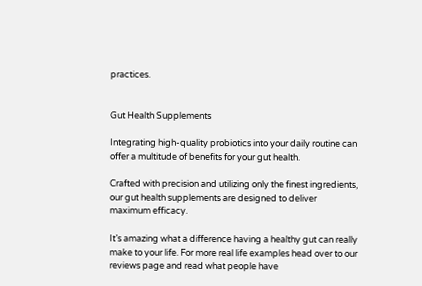practices.


Gut Health Supplements

Integrating high-quality probiotics into your daily routine can offer a multitude of benefits for your gut health.

Crafted with precision and utilizing only the finest ingredients, our gut health supplements are designed to deliver maximum efficacy.

It’s amazing what a difference having a healthy gut can really make to your life. For more real life examples head over to our reviews page and read what people have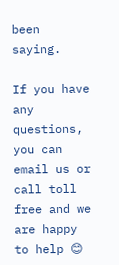been saying.

If you have any questions, you can email us or call toll free and we are happy to help 😊